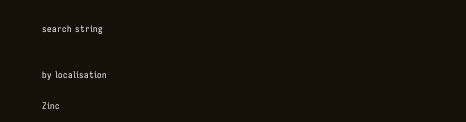search string


by localisation

Zinc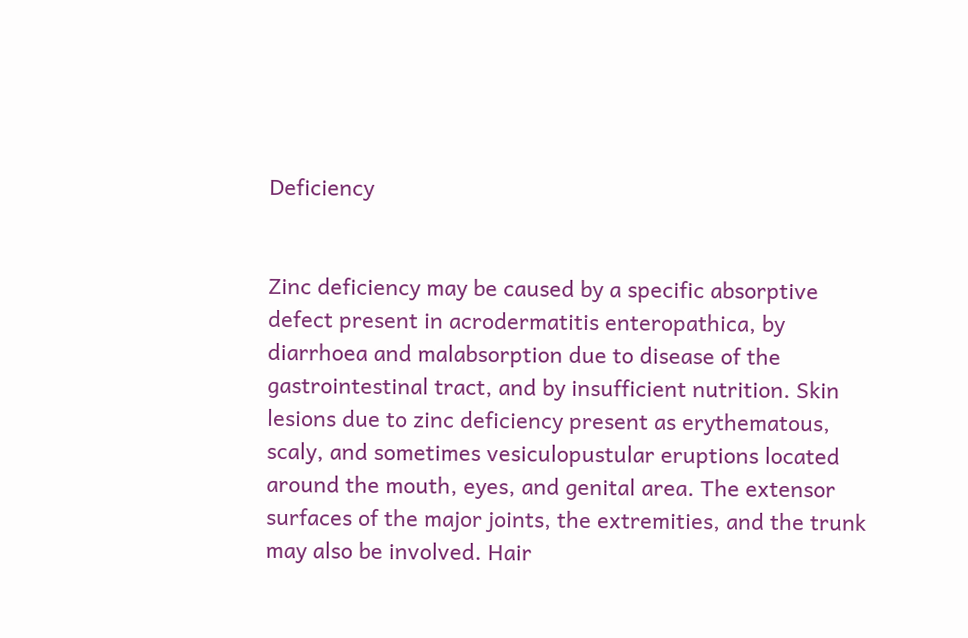Deficiency


Zinc deficiency may be caused by a specific absorptive defect present in acrodermatitis enteropathica, by diarrhoea and malabsorption due to disease of the gastrointestinal tract, and by insufficient nutrition. Skin lesions due to zinc deficiency present as erythematous, scaly, and sometimes vesiculopustular eruptions located around the mouth, eyes, and genital area. The extensor surfaces of the major joints, the extremities, and the trunk may also be involved. Hair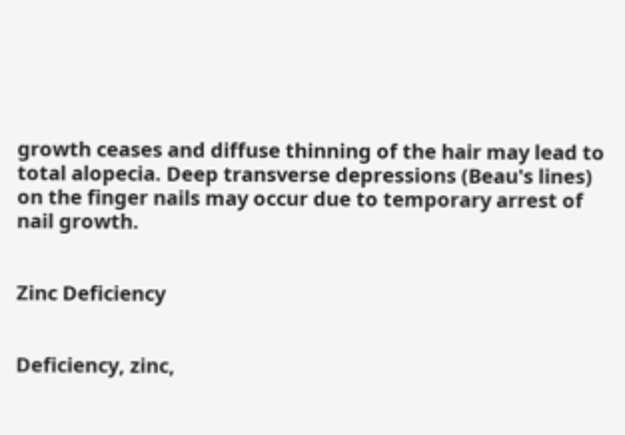growth ceases and diffuse thinning of the hair may lead to total alopecia. Deep transverse depressions (Beau's lines) on the finger nails may occur due to temporary arrest of nail growth.


Zinc Deficiency


Deficiency, zinc,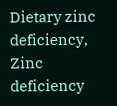Dietary zinc deficiency, Zinc deficiency